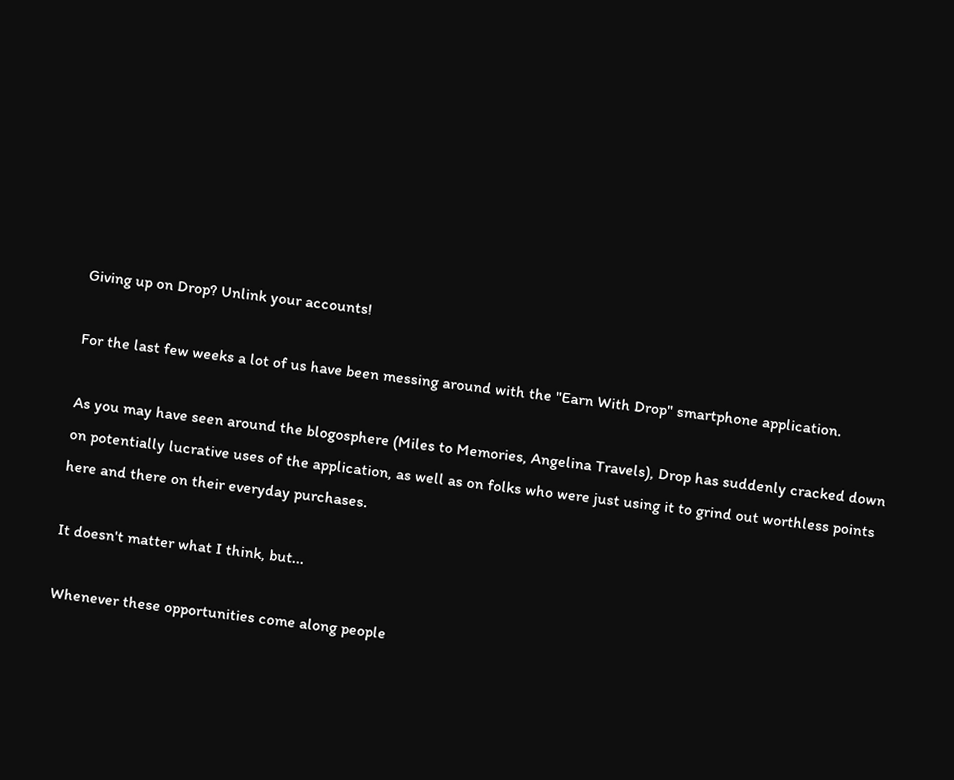Giving up on Drop? Unlink your accounts!

For the last few weeks a lot of us have been messing around with the "Earn With Drop" smartphone application.

As you may have seen around the blogosphere (Miles to Memories, Angelina Travels), Drop has suddenly cracked down on potentially lucrative uses of the application, as well as on folks who were just using it to grind out worthless points here and there on their everyday purchases.

It doesn't matter what I think, but...

Whenever these opportunities come along people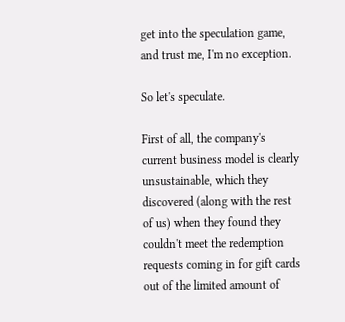get into the speculation game, and trust me, I'm no exception.

So let's speculate.

First of all, the company's current business model is clearly unsustainable, which they discovered (along with the rest of us) when they found they couldn't meet the redemption requests coming in for gift cards out of the limited amount of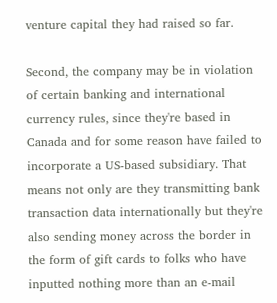venture capital they had raised so far.

Second, the company may be in violation of certain banking and international currency rules, since they're based in Canada and for some reason have failed to incorporate a US-based subsidiary. That means not only are they transmitting bank transaction data internationally but they're also sending money across the border in the form of gift cards to folks who have inputted nothing more than an e-mail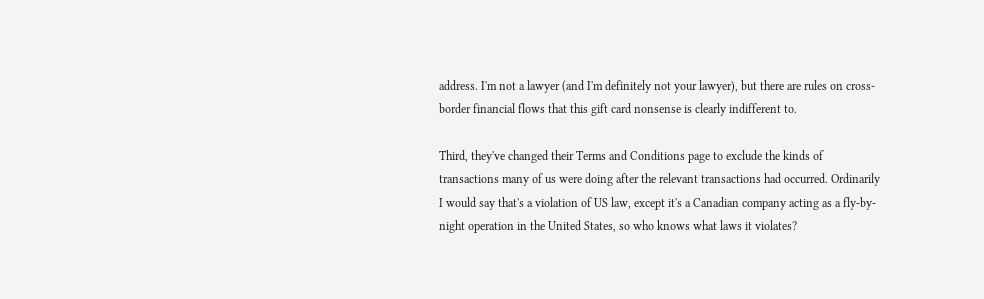address. I'm not a lawyer (and I'm definitely not your lawyer), but there are rules on cross-border financial flows that this gift card nonsense is clearly indifferent to.

Third, they've changed their Terms and Conditions page to exclude the kinds of transactions many of us were doing after the relevant transactions had occurred. Ordinarily I would say that's a violation of US law, except it's a Canadian company acting as a fly-by-night operation in the United States, so who knows what laws it violates?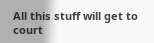All this stuff will get to court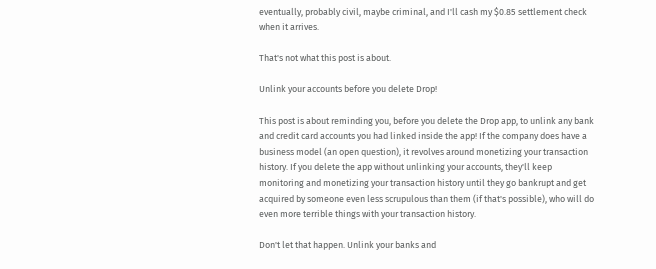eventually, probably civil, maybe criminal, and I'll cash my $0.85 settlement check when it arrives.

That's not what this post is about.

Unlink your accounts before you delete Drop!

This post is about reminding you, before you delete the Drop app, to unlink any bank and credit card accounts you had linked inside the app! If the company does have a business model (an open question), it revolves around monetizing your transaction history. If you delete the app without unlinking your accounts, they'll keep monitoring and monetizing your transaction history until they go bankrupt and get acquired by someone even less scrupulous than them (if that's possible), who will do even more terrible things with your transaction history.

Don't let that happen. Unlink your banks and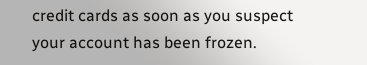credit cards as soon as you suspect your account has been frozen.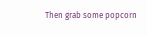Then grab some popcorn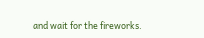and wait for the fireworks.